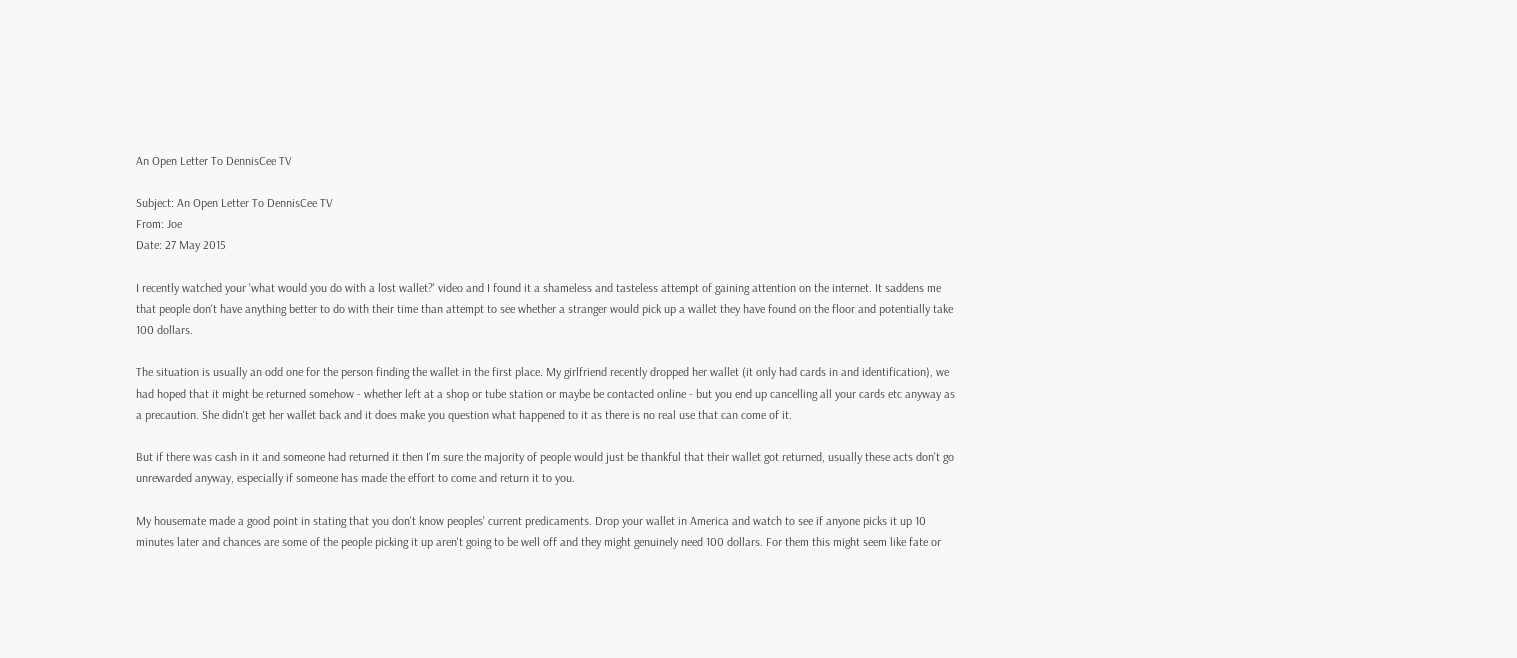An Open Letter To DennisCee TV

Subject: An Open Letter To DennisCee TV
From: Joe
Date: 27 May 2015

I recently watched your 'what would you do with a lost wallet?' video and I found it a shameless and tasteless attempt of gaining attention on the internet. It saddens me that people don't have anything better to do with their time than attempt to see whether a stranger would pick up a wallet they have found on the floor and potentially take 100 dollars.

The situation is usually an odd one for the person finding the wallet in the first place. My girlfriend recently dropped her wallet (it only had cards in and identification), we had hoped that it might be returned somehow - whether left at a shop or tube station or maybe be contacted online - but you end up cancelling all your cards etc anyway as a precaution. She didn't get her wallet back and it does make you question what happened to it as there is no real use that can come of it.

But if there was cash in it and someone had returned it then I'm sure the majority of people would just be thankful that their wallet got returned, usually these acts don't go unrewarded anyway, especially if someone has made the effort to come and return it to you.

My housemate made a good point in stating that you don't know peoples' current predicaments. Drop your wallet in America and watch to see if anyone picks it up 10 minutes later and chances are some of the people picking it up aren't going to be well off and they might genuinely need 100 dollars. For them this might seem like fate or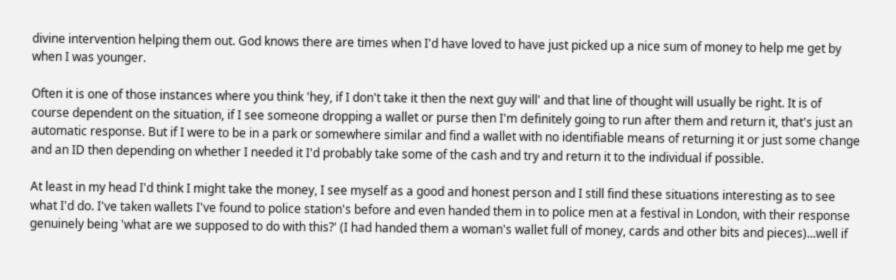divine intervention helping them out. God knows there are times when I'd have loved to have just picked up a nice sum of money to help me get by when I was younger.

Often it is one of those instances where you think 'hey, if I don't take it then the next guy will' and that line of thought will usually be right. It is of course dependent on the situation, if I see someone dropping a wallet or purse then I'm definitely going to run after them and return it, that's just an automatic response. But if I were to be in a park or somewhere similar and find a wallet with no identifiable means of returning it or just some change and an ID then depending on whether I needed it I'd probably take some of the cash and try and return it to the individual if possible.

At least in my head I'd think I might take the money, I see myself as a good and honest person and I still find these situations interesting as to see what I'd do. I've taken wallets I've found to police station's before and even handed them in to police men at a festival in London, with their response genuinely being 'what are we supposed to do with this?' (I had handed them a woman's wallet full of money, cards and other bits and pieces)...well if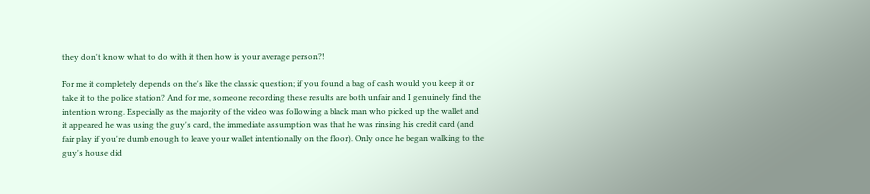they don't know what to do with it then how is your average person?!

For me it completely depends on the's like the classic question; if you found a bag of cash would you keep it or take it to the police station? And for me, someone recording these results are both unfair and I genuinely find the intention wrong. Especially as the majority of the video was following a black man who picked up the wallet and it appeared he was using the guy's card, the immediate assumption was that he was rinsing his credit card (and fair play if you're dumb enough to leave your wallet intentionally on the floor). Only once he began walking to the guy's house did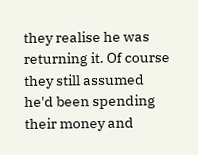they realise he was returning it. Of course they still assumed he'd been spending their money and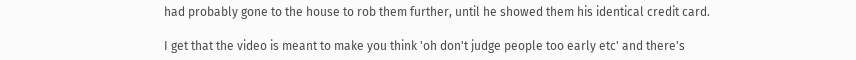had probably gone to the house to rob them further, until he showed them his identical credit card.

I get that the video is meant to make you think 'oh don't judge people too early etc' and there's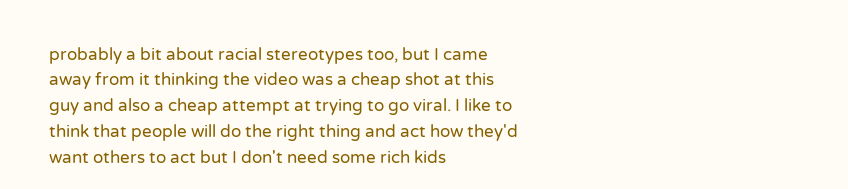probably a bit about racial stereotypes too, but I came away from it thinking the video was a cheap shot at this guy and also a cheap attempt at trying to go viral. I like to think that people will do the right thing and act how they'd want others to act but I don't need some rich kids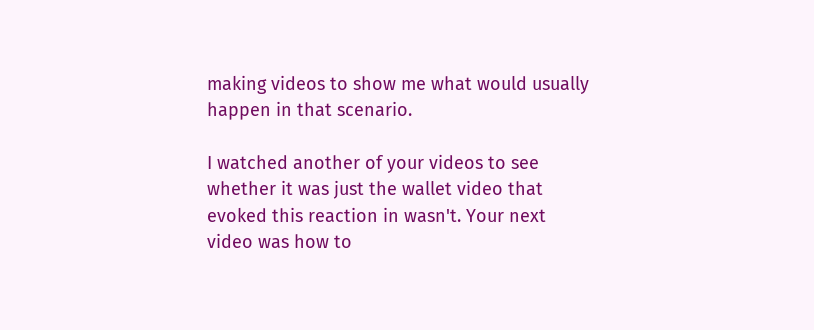making videos to show me what would usually happen in that scenario.

I watched another of your videos to see whether it was just the wallet video that evoked this reaction in wasn't. Your next video was how to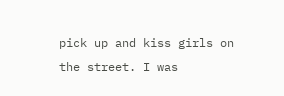pick up and kiss girls on the street. I was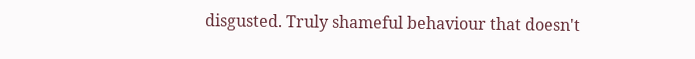disgusted. Truly shameful behaviour that doesn't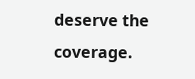deserve the coverage.